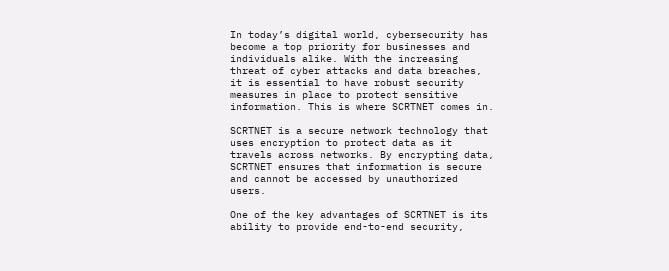In today’s digital world, cybersecurity has become a top priority for businesses and individuals alike. With the increasing threat of cyber attacks and data breaches, it is essential to have robust security measures in place to protect sensitive information. This is where SCRTNET comes in.

SCRTNET is a secure network technology that uses encryption to protect data as it travels across networks. By encrypting data, SCRTNET ensures that information is secure and cannot be accessed by unauthorized users.

One of the key advantages of SCRTNET is its ability to provide end-to-end security,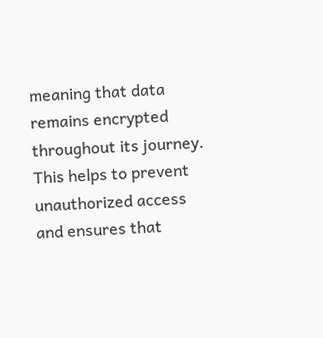meaning that data remains encrypted throughout its journey. This helps to prevent unauthorized access and ensures that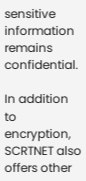sensitive information remains confidential.

In addition to encryption, SCRTNET also offers other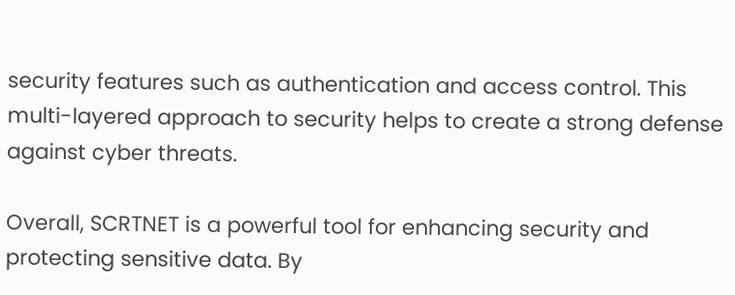security features such as authentication and access control. This multi-layered approach to security helps to create a strong defense against cyber threats.

Overall, SCRTNET is a powerful tool for enhancing security and protecting sensitive data. By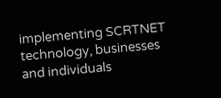implementing SCRTNET technology, businesses and individuals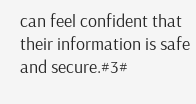can feel confident that their information is safe and secure.#3#